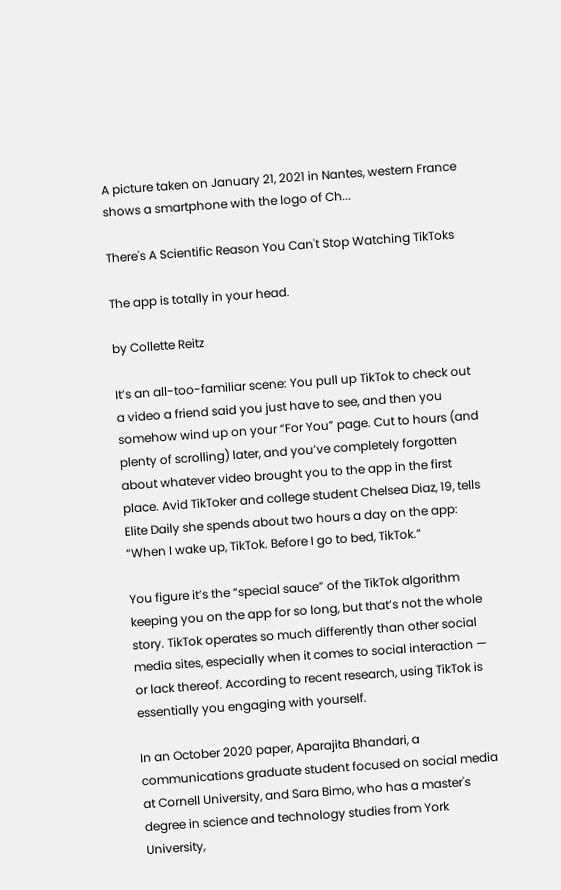A picture taken on January 21, 2021 in Nantes, western France shows a smartphone with the logo of Ch...

There's A Scientific Reason You Can't Stop Watching TikToks

The app is totally in your head.

by Collette Reitz

It’s an all-too-familiar scene: You pull up TikTok to check out a video a friend said you just have to see, and then you somehow wind up on your “For You” page. Cut to hours (and plenty of scrolling) later, and you’ve completely forgotten about whatever video brought you to the app in the first place. Avid TikToker and college student Chelsea Diaz, 19, tells Elite Daily she spends about two hours a day on the app: “When I wake up, TikTok. Before I go to bed, TikTok.”

You figure it’s the “special sauce” of the TikTok algorithm keeping you on the app for so long, but that’s not the whole story. TikTok operates so much differently than other social media sites, especially when it comes to social interaction — or lack thereof. According to recent research, using TikTok is essentially you engaging with yourself.

In an October 2020 paper, Aparajita Bhandari, a communications graduate student focused on social media at Cornell University, and Sara Bimo, who has a master's degree in science and technology studies from York University,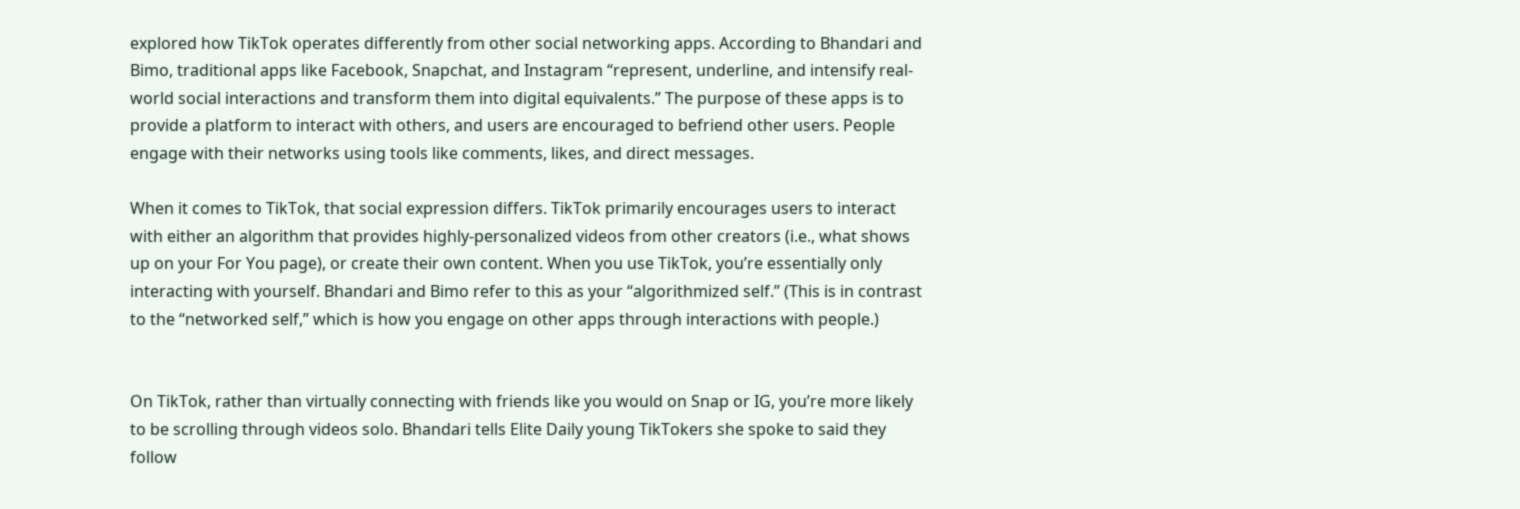explored how TikTok operates differently from other social networking apps. According to Bhandari and Bimo, traditional apps like Facebook, Snapchat, and Instagram “represent, underline, and intensify real-world social interactions and transform them into digital equivalents.” The purpose of these apps is to provide a platform to interact with others, and users are encouraged to befriend other users. People engage with their networks using tools like comments, likes, and direct messages.

When it comes to TikTok, that social expression differs. TikTok primarily encourages users to interact with either an algorithm that provides highly-personalized videos from other creators (i.e., what shows up on your For You page), or create their own content. When you use TikTok, you’re essentially only interacting with yourself. Bhandari and Bimo refer to this as your “algorithmized self.” (This is in contrast to the “networked self,” which is how you engage on other apps through interactions with people.)


On TikTok, rather than virtually connecting with friends like you would on Snap or IG, you’re more likely to be scrolling through videos solo. Bhandari tells Elite Daily young TikTokers she spoke to said they follow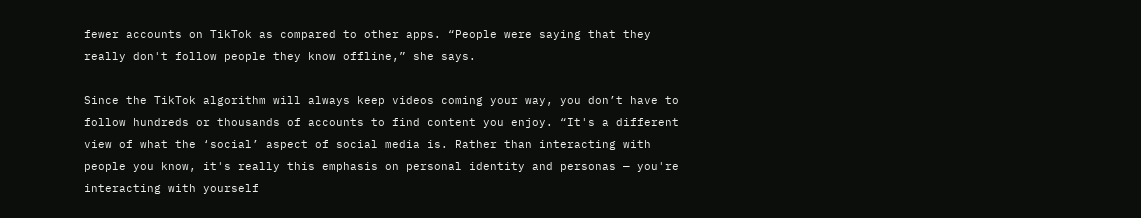fewer accounts on TikTok as compared to other apps. “People were saying that they really don't follow people they know offline,” she says.

Since the TikTok algorithm will always keep videos coming your way, you don’t have to follow hundreds or thousands of accounts to find content you enjoy. “It's a different view of what the ‘social’ aspect of social media is. Rather than interacting with people you know, it's really this emphasis on personal identity and personas — you're interacting with yourself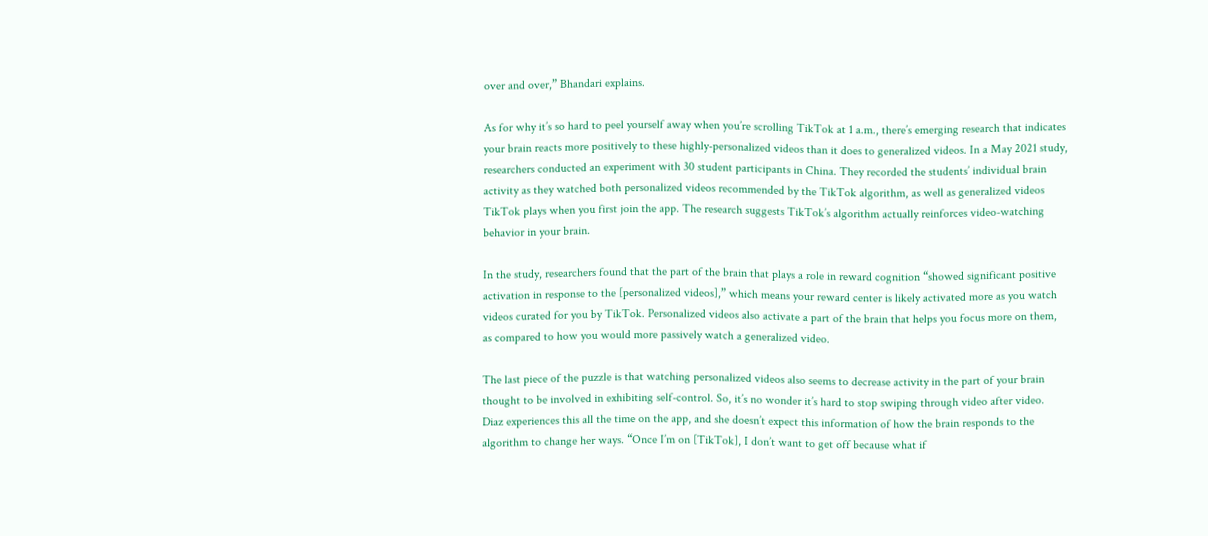over and over,” Bhandari explains.

As for why it’s so hard to peel yourself away when you’re scrolling TikTok at 1 a.m., there’s emerging research that indicates your brain reacts more positively to these highly-personalized videos than it does to generalized videos. In a May 2021 study, researchers conducted an experiment with 30 student participants in China. They recorded the students’ individual brain activity as they watched both personalized videos recommended by the TikTok algorithm, as well as generalized videos TikTok plays when you first join the app. The research suggests TikTok’s algorithm actually reinforces video-watching behavior in your brain.

In the study, researchers found that the part of the brain that plays a role in reward cognition “showed significant positive activation in response to the [personalized videos],” which means your reward center is likely activated more as you watch videos curated for you by TikTok. Personalized videos also activate a part of the brain that helps you focus more on them, as compared to how you would more passively watch a generalized video.

The last piece of the puzzle is that watching personalized videos also seems to decrease activity in the part of your brain thought to be involved in exhibiting self-control. So, it’s no wonder it’s hard to stop swiping through video after video. Diaz experiences this all the time on the app, and she doesn’t expect this information of how the brain responds to the algorithm to change her ways. “Once I’m on [TikTok], I don’t want to get off because what if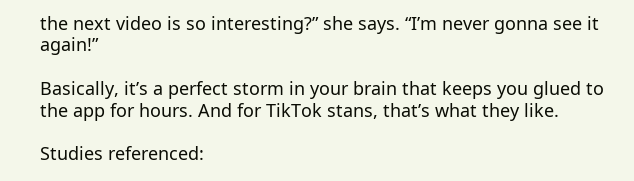the next video is so interesting?” she says. “I’m never gonna see it again!”

Basically, it’s a perfect storm in your brain that keeps you glued to the app for hours. And for TikTok stans, that’s what they like.

Studies referenced: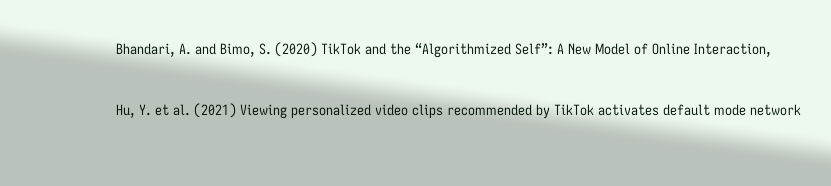Bhandari, A. and Bimo, S. (2020) TikTok and the “Algorithmized Self”: A New Model of Online Interaction,

Hu, Y. et al. (2021) Viewing personalized video clips recommended by TikTok activates default mode network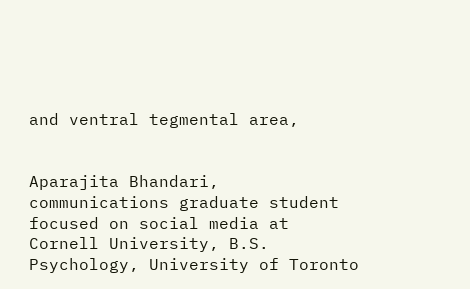and ventral tegmental area,


Aparajita Bhandari, communications graduate student focused on social media at Cornell University, B.S. Psychology, University of Toronto